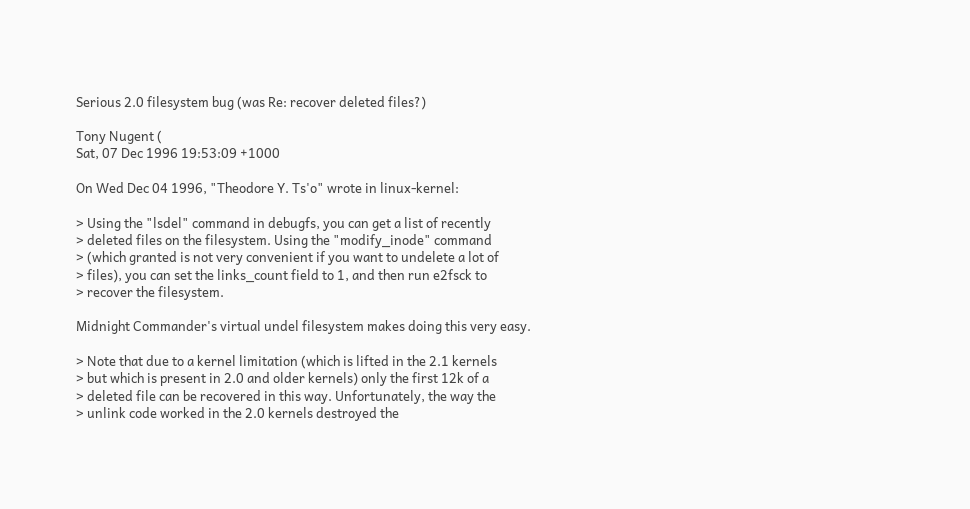Serious 2.0 filesystem bug (was Re: recover deleted files?)

Tony Nugent (
Sat, 07 Dec 1996 19:53:09 +1000

On Wed Dec 04 1996, "Theodore Y. Ts'o" wrote in linux-kernel:

> Using the "lsdel" command in debugfs, you can get a list of recently
> deleted files on the filesystem. Using the "modify_inode" command
> (which granted is not very convenient if you want to undelete a lot of
> files), you can set the links_count field to 1, and then run e2fsck to
> recover the filesystem.

Midnight Commander's virtual undel filesystem makes doing this very easy.

> Note that due to a kernel limitation (which is lifted in the 2.1 kernels
> but which is present in 2.0 and older kernels) only the first 12k of a
> deleted file can be recovered in this way. Unfortunately, the way the
> unlink code worked in the 2.0 kernels destroyed the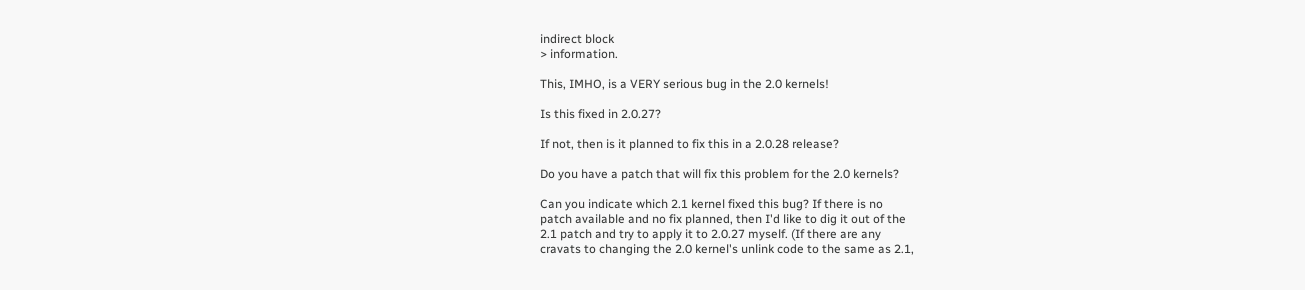indirect block
> information.

This, IMHO, is a VERY serious bug in the 2.0 kernels!

Is this fixed in 2.0.27?

If not, then is it planned to fix this in a 2.0.28 release?

Do you have a patch that will fix this problem for the 2.0 kernels?

Can you indicate which 2.1 kernel fixed this bug? If there is no
patch available and no fix planned, then I'd like to dig it out of the
2.1 patch and try to apply it to 2.0.27 myself. (If there are any
cravats to changing the 2.0 kernel's unlink code to the same as 2.1,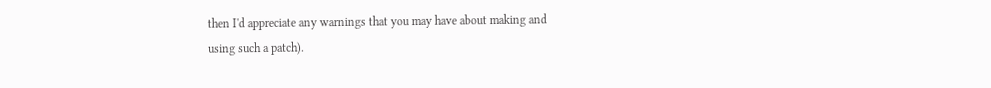then I'd appreciate any warnings that you may have about making and
using such a patch).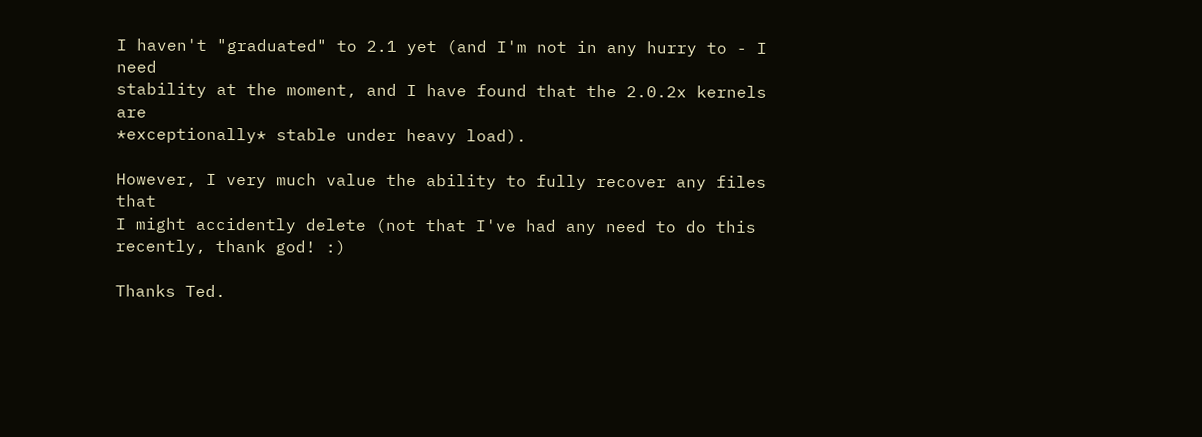I haven't "graduated" to 2.1 yet (and I'm not in any hurry to - I need
stability at the moment, and I have found that the 2.0.2x kernels are
*exceptionally* stable under heavy load).

However, I very much value the ability to fully recover any files that
I might accidently delete (not that I've had any need to do this
recently, thank god! :)

Thanks Ted.